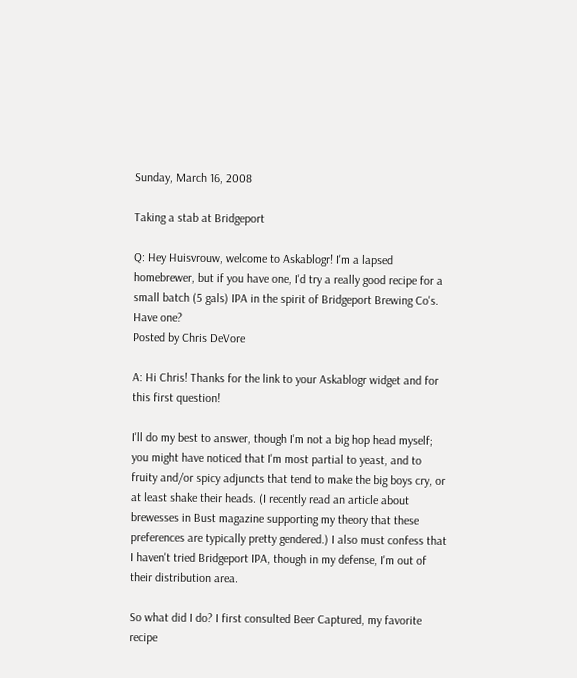Sunday, March 16, 2008

Taking a stab at Bridgeport

Q: Hey Huisvrouw, welcome to Askablogr! I'm a lapsed homebrewer, but if you have one, I'd try a really good recipe for a small batch (5 gals) IPA in the spirit of Bridgeport Brewing Co's. Have one?
Posted by Chris DeVore

A: Hi Chris! Thanks for the link to your Askablogr widget and for this first question!

I'll do my best to answer, though I'm not a big hop head myself; you might have noticed that I'm most partial to yeast, and to fruity and/or spicy adjuncts that tend to make the big boys cry, or at least shake their heads. (I recently read an article about brewesses in Bust magazine supporting my theory that these preferences are typically pretty gendered.) I also must confess that I haven't tried Bridgeport IPA, though in my defense, I'm out of their distribution area.

So what did I do? I first consulted Beer Captured, my favorite recipe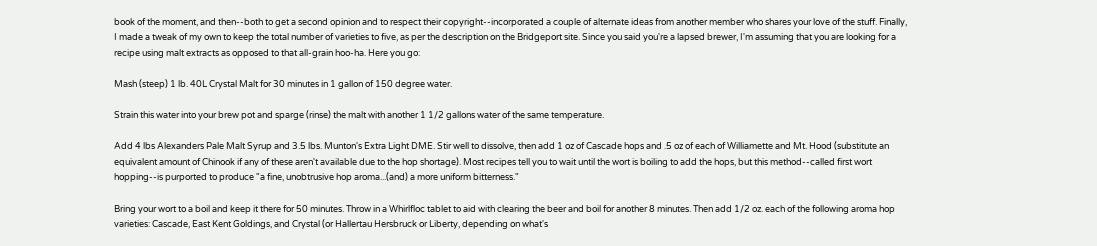book of the moment, and then--both to get a second opinion and to respect their copyright--incorporated a couple of alternate ideas from another member who shares your love of the stuff. Finally, I made a tweak of my own to keep the total number of varieties to five, as per the description on the Bridgeport site. Since you said you're a lapsed brewer, I'm assuming that you are looking for a recipe using malt extracts as opposed to that all-grain hoo-ha. Here you go:

Mash (steep) 1 lb. 40L Crystal Malt for 30 minutes in 1 gallon of 150 degree water.

Strain this water into your brew pot and sparge (rinse) the malt with another 1 1/2 gallons water of the same temperature.

Add 4 lbs Alexanders Pale Malt Syrup and 3.5 lbs. Munton's Extra Light DME. Stir well to dissolve, then add 1 oz of Cascade hops and .5 oz of each of Williamette and Mt. Hood (substitute an equivalent amount of Chinook if any of these aren't available due to the hop shortage). Most recipes tell you to wait until the wort is boiling to add the hops, but this method--called first wort hopping--is purported to produce "a fine, unobtrusive hop aroma...(and) a more uniform bitterness."

Bring your wort to a boil and keep it there for 50 minutes. Throw in a Whirlfloc tablet to aid with clearing the beer and boil for another 8 minutes. Then add 1/2 oz. each of the following aroma hop varieties: Cascade, East Kent Goldings, and Crystal (or Hallertau Hersbruck or Liberty, depending on what's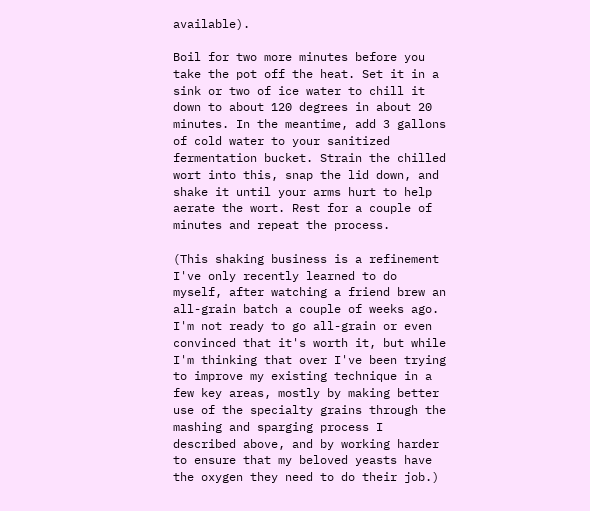available).

Boil for two more minutes before you take the pot off the heat. Set it in a sink or two of ice water to chill it down to about 120 degrees in about 20 minutes. In the meantime, add 3 gallons of cold water to your sanitized fermentation bucket. Strain the chilled wort into this, snap the lid down, and shake it until your arms hurt to help aerate the wort. Rest for a couple of minutes and repeat the process.

(This shaking business is a refinement I've only recently learned to do myself, after watching a friend brew an all-grain batch a couple of weeks ago. I'm not ready to go all-grain or even convinced that it's worth it, but while I'm thinking that over I've been trying to improve my existing technique in a few key areas, mostly by making better use of the specialty grains through the mashing and sparging process I described above, and by working harder to ensure that my beloved yeasts have the oxygen they need to do their job.)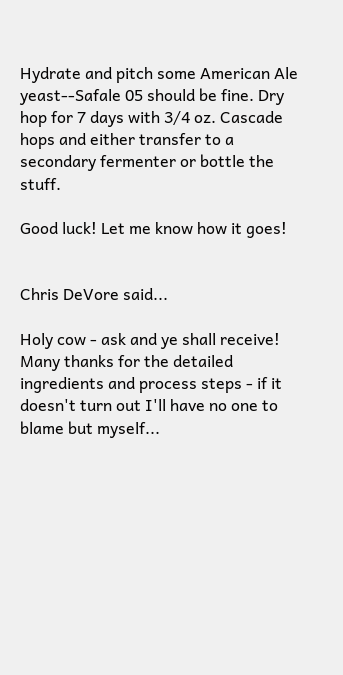Hydrate and pitch some American Ale yeast--Safale 05 should be fine. Dry hop for 7 days with 3/4 oz. Cascade hops and either transfer to a secondary fermenter or bottle the stuff.

Good luck! Let me know how it goes!


Chris DeVore said...

Holy cow - ask and ye shall receive! Many thanks for the detailed ingredients and process steps - if it doesn't turn out I'll have no one to blame but myself...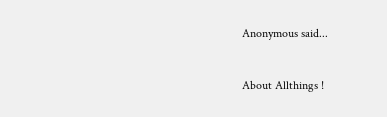Anonymous said...


About Allthings !